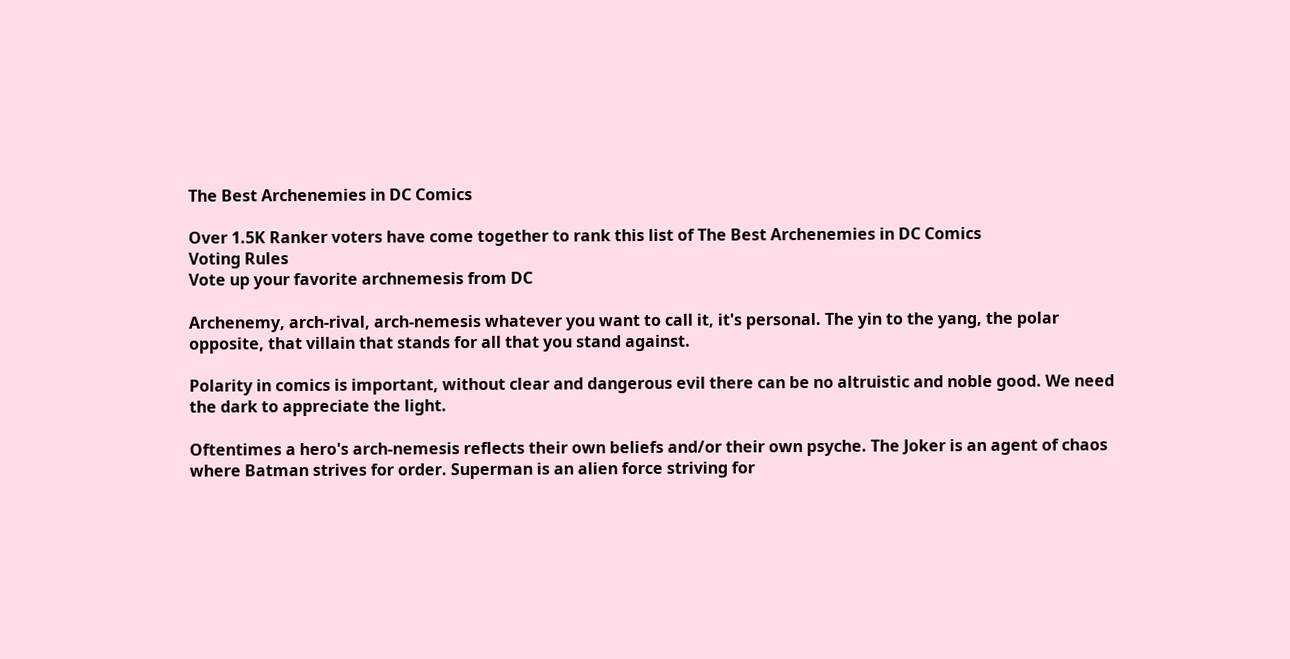The Best Archenemies in DC Comics

Over 1.5K Ranker voters have come together to rank this list of The Best Archenemies in DC Comics
Voting Rules
Vote up your favorite archnemesis from DC

Archenemy, arch-rival, arch-nemesis whatever you want to call it, it's personal. The yin to the yang, the polar opposite, that villain that stands for all that you stand against.

Polarity in comics is important, without clear and dangerous evil there can be no altruistic and noble good. We need the dark to appreciate the light.

Oftentimes a hero's arch-nemesis reflects their own beliefs and/or their own psyche. The Joker is an agent of chaos where Batman strives for order. Superman is an alien force striving for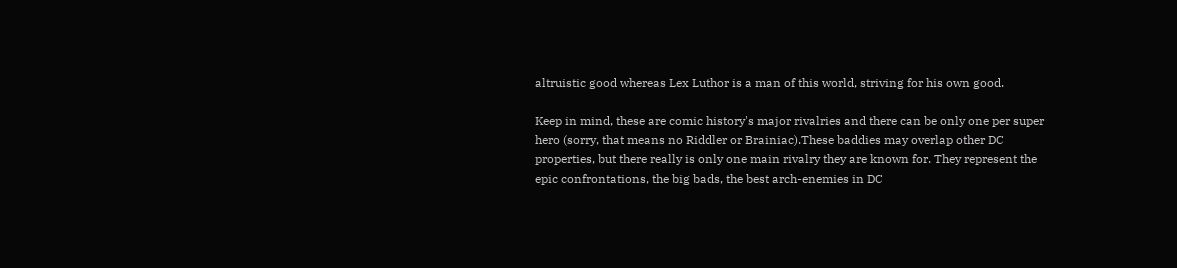altruistic good whereas Lex Luthor is a man of this world, striving for his own good.

Keep in mind, these are comic history's major rivalries and there can be only one per super hero (sorry, that means no Riddler or Brainiac).These baddies may overlap other DC properties, but there really is only one main rivalry they are known for. They represent the epic confrontations, the big bads, the best arch-enemies in DC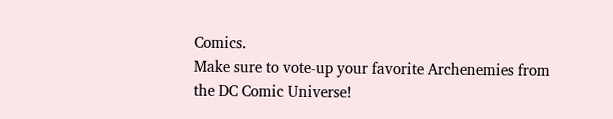Comics.
Make sure to vote-up your favorite Archenemies from the DC Comic Universe!